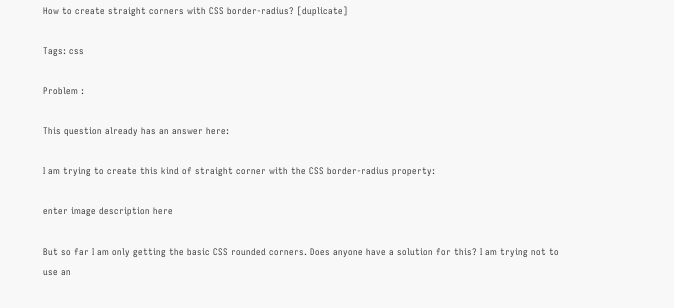How to create straight corners with CSS border-radius? [duplicate]

Tags: css

Problem :

This question already has an answer here:

I am trying to create this kind of straight corner with the CSS border-radius property:

enter image description here

But so far I am only getting the basic CSS rounded corners. Does anyone have a solution for this? I am trying not to use an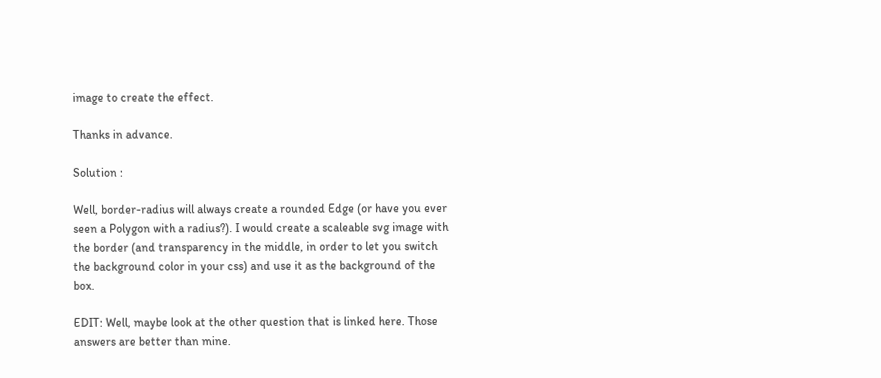image to create the effect.

Thanks in advance.

Solution :

Well, border-radius will always create a rounded Edge (or have you ever seen a Polygon with a radius?). I would create a scaleable svg image with the border (and transparency in the middle, in order to let you switch the background color in your css) and use it as the background of the box.

EDIT: Well, maybe look at the other question that is linked here. Those answers are better than mine.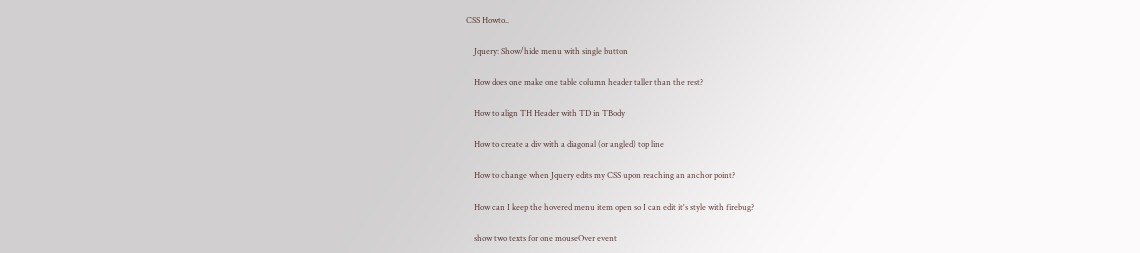CSS Howto..

    Jquery: Show/hide menu with single button

    How does one make one table column header taller than the rest?

    How to align TH Header with TD in TBody

    How to create a div with a diagonal (or angled) top line

    How to change when Jquery edits my CSS upon reaching an anchor point?

    How can I keep the hovered menu item open so I can edit it's style with firebug?

    show two texts for one mouseOver event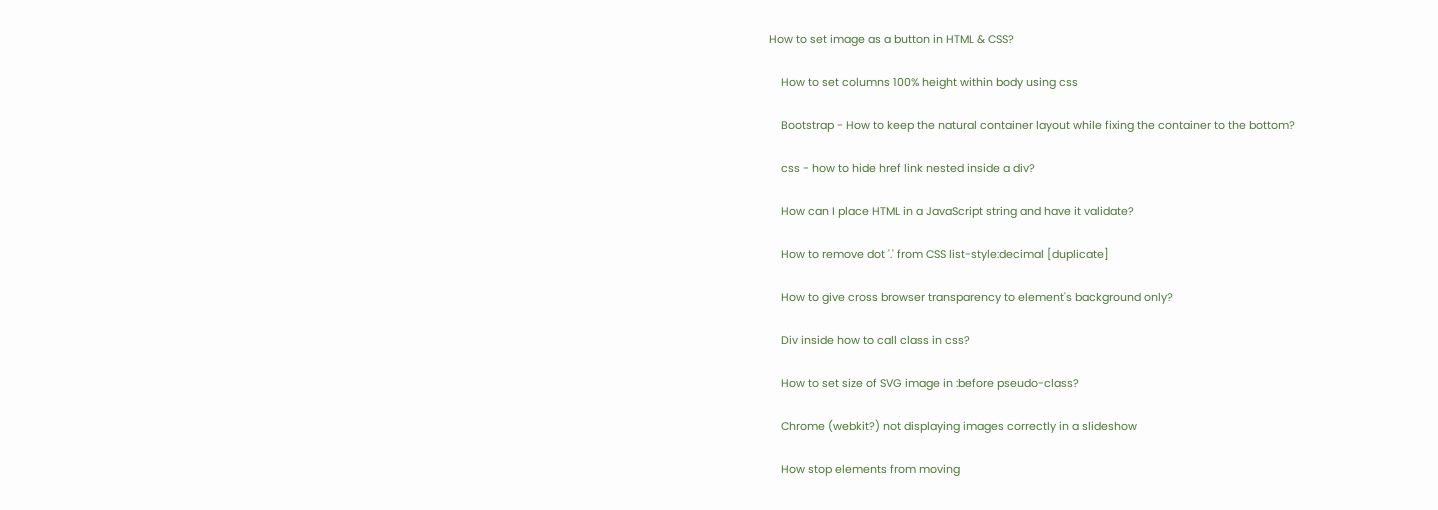How to set image as a button in HTML & CSS?

    How to set columns 100% height within body using css

    Bootstrap - How to keep the natural container layout while fixing the container to the bottom?

    css - how to hide href link nested inside a div?

    How can I place HTML in a JavaScript string and have it validate?

    How to remove dot '.' from CSS list-style:decimal [duplicate]

    How to give cross browser transparency to element's background only?

    Div inside how to call class in css?

    How to set size of SVG image in :before pseudo-class?

    Chrome (webkit?) not displaying images correctly in a slideshow

    How stop elements from moving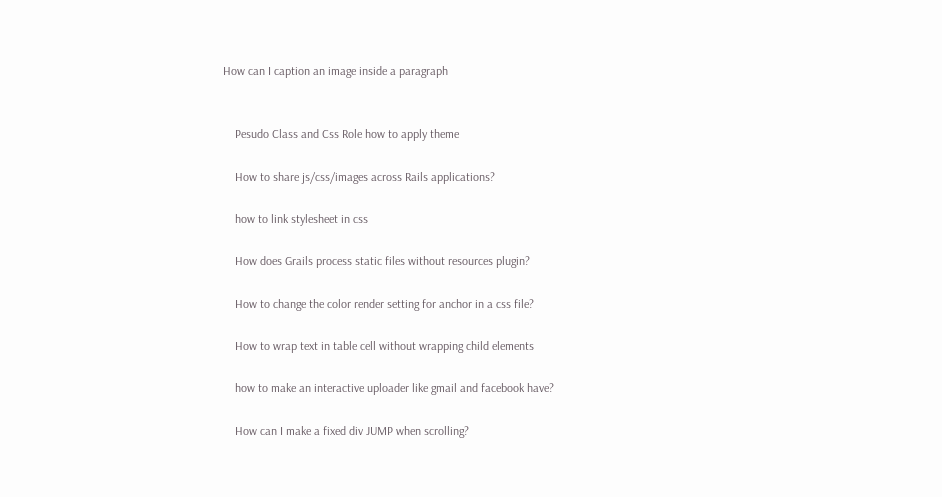How can I caption an image inside a paragraph


    Pesudo Class and Css Role how to apply theme

    How to share js/css/images across Rails applications?

    how to link stylesheet in css

    How does Grails process static files without resources plugin?

    How to change the color render setting for anchor in a css file?

    How to wrap text in table cell without wrapping child elements

    how to make an interactive uploader like gmail and facebook have?

    How can I make a fixed div JUMP when scrolling?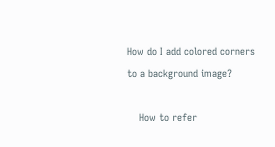How do I add colored corners to a background image?

    How to refer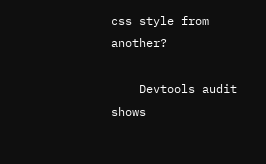css style from another?

    Devtools audit shows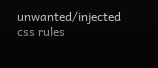unwanted/injected css rules